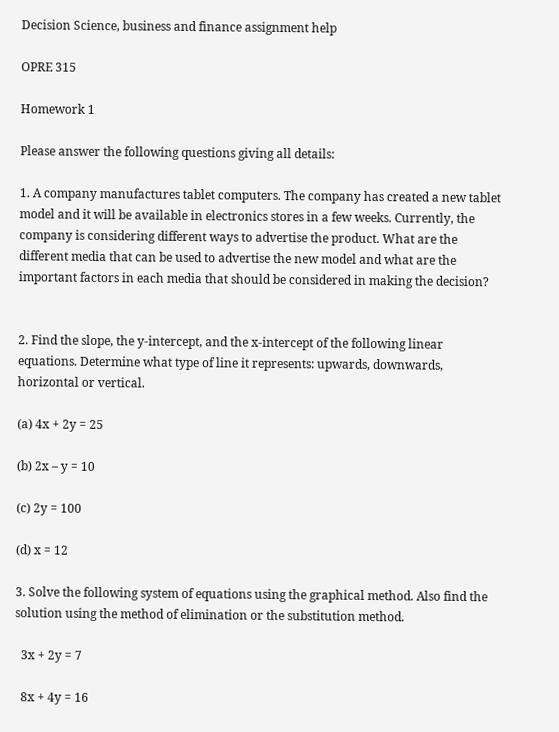Decision Science, business and finance assignment help

OPRE 315

Homework 1

Please answer the following questions giving all details:

1. A company manufactures tablet computers. The company has created a new tablet model and it will be available in electronics stores in a few weeks. Currently, the company is considering different ways to advertise the product. What are the different media that can be used to advertise the new model and what are the important factors in each media that should be considered in making the decision?


2. Find the slope, the y-intercept, and the x-intercept of the following linear equations. Determine what type of line it represents: upwards, downwards, horizontal or vertical.

(a) 4x + 2y = 25

(b) 2x – y = 10

(c) 2y = 100

(d) x = 12

3. Solve the following system of equations using the graphical method. Also find the solution using the method of elimination or the substitution method.

  3x + 2y = 7

  8x + 4y = 16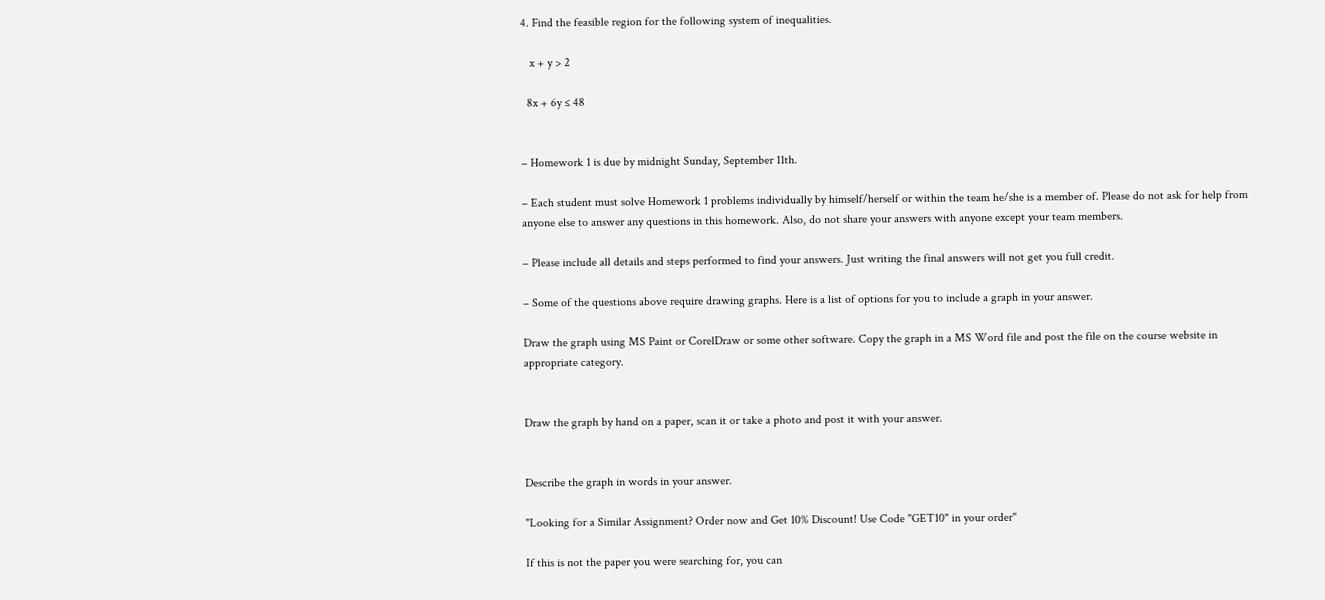4. Find the feasible region for the following system of inequalities.

   x + y > 2

  8x + 6y ≤ 48


– Homework 1 is due by midnight Sunday, September 11th.

– Each student must solve Homework 1 problems individually by himself/herself or within the team he/she is a member of. Please do not ask for help from anyone else to answer any questions in this homework. Also, do not share your answers with anyone except your team members.

– Please include all details and steps performed to find your answers. Just writing the final answers will not get you full credit.

– Some of the questions above require drawing graphs. Here is a list of options for you to include a graph in your answer.

Draw the graph using MS Paint or CorelDraw or some other software. Copy the graph in a MS Word file and post the file on the course website in appropriate category.


Draw the graph by hand on a paper, scan it or take a photo and post it with your answer.


Describe the graph in words in your answer.

"Looking for a Similar Assignment? Order now and Get 10% Discount! Use Code "GET10" in your order"

If this is not the paper you were searching for, you can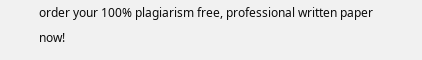order your 100% plagiarism free, professional written paper now!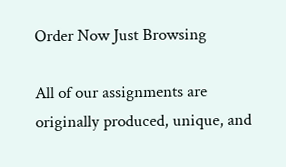Order Now Just Browsing

All of our assignments are originally produced, unique, and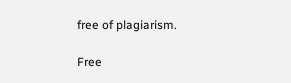free of plagiarism.

Free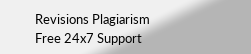Revisions Plagiarism Free 24x7 Support